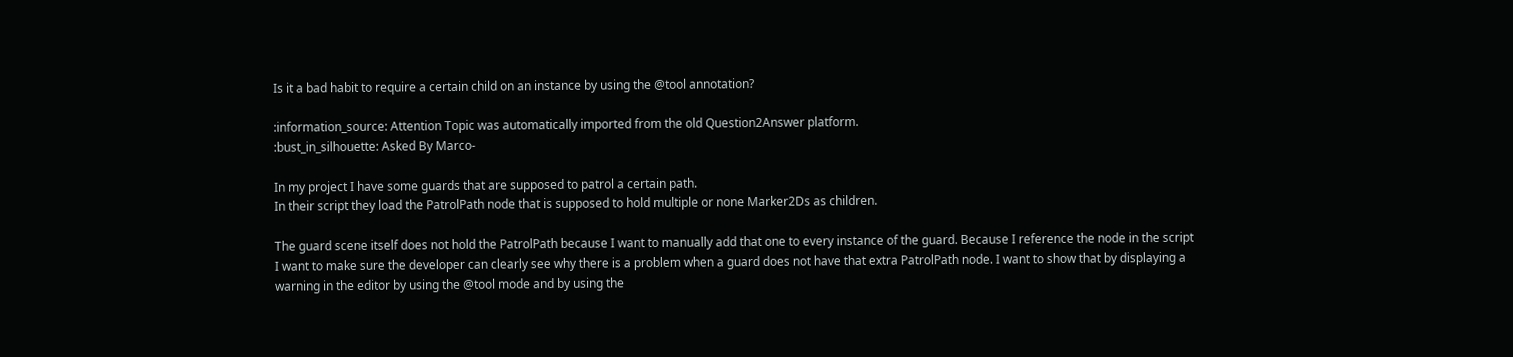Is it a bad habit to require a certain child on an instance by using the @tool annotation?

:information_source: Attention Topic was automatically imported from the old Question2Answer platform.
:bust_in_silhouette: Asked By Marco-

In my project I have some guards that are supposed to patrol a certain path.
In their script they load the PatrolPath node that is supposed to hold multiple or none Marker2Ds as children.

The guard scene itself does not hold the PatrolPath because I want to manually add that one to every instance of the guard. Because I reference the node in the script I want to make sure the developer can clearly see why there is a problem when a guard does not have that extra PatrolPath node. I want to show that by displaying a warning in the editor by using the @tool mode and by using the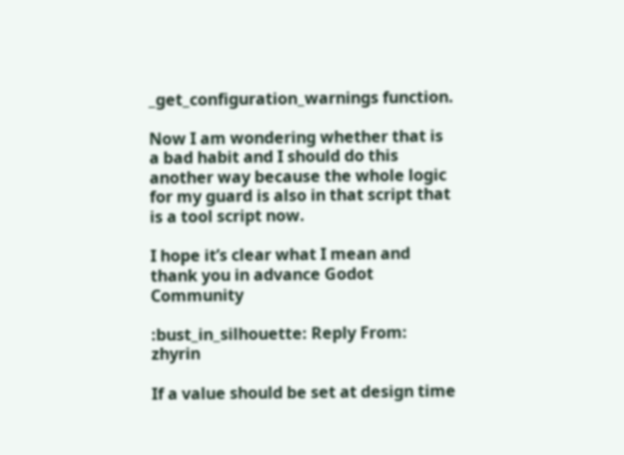_get_configuration_warnings function.

Now I am wondering whether that is a bad habit and I should do this another way because the whole logic for my guard is also in that script that is a tool script now.

I hope it’s clear what I mean and thank you in advance Godot Community

:bust_in_silhouette: Reply From: zhyrin

If a value should be set at design time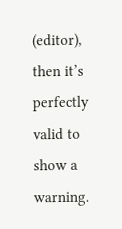(editor), then it’s perfectly valid to show a warning.